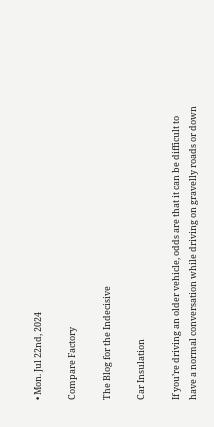• Mon. Jul 22nd, 2024

Compare Factory

The Blog for the Indecisive

Car Insulation

If you’re driving an older vehicle, odds are that it can be difficult to have a normal conversation while driving on gravelly roads or down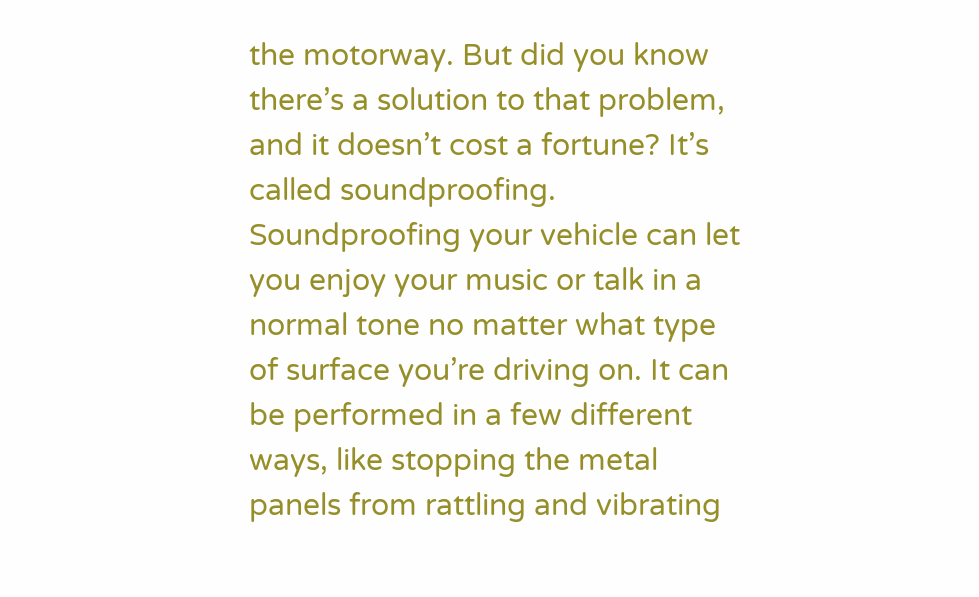the motorway. But did you know there’s a solution to that problem, and it doesn’t cost a fortune? It’s called soundproofing. Soundproofing your vehicle can let you enjoy your music or talk in a normal tone no matter what type of surface you’re driving on. It can be performed in a few different ways, like stopping the metal panels from rattling and vibrating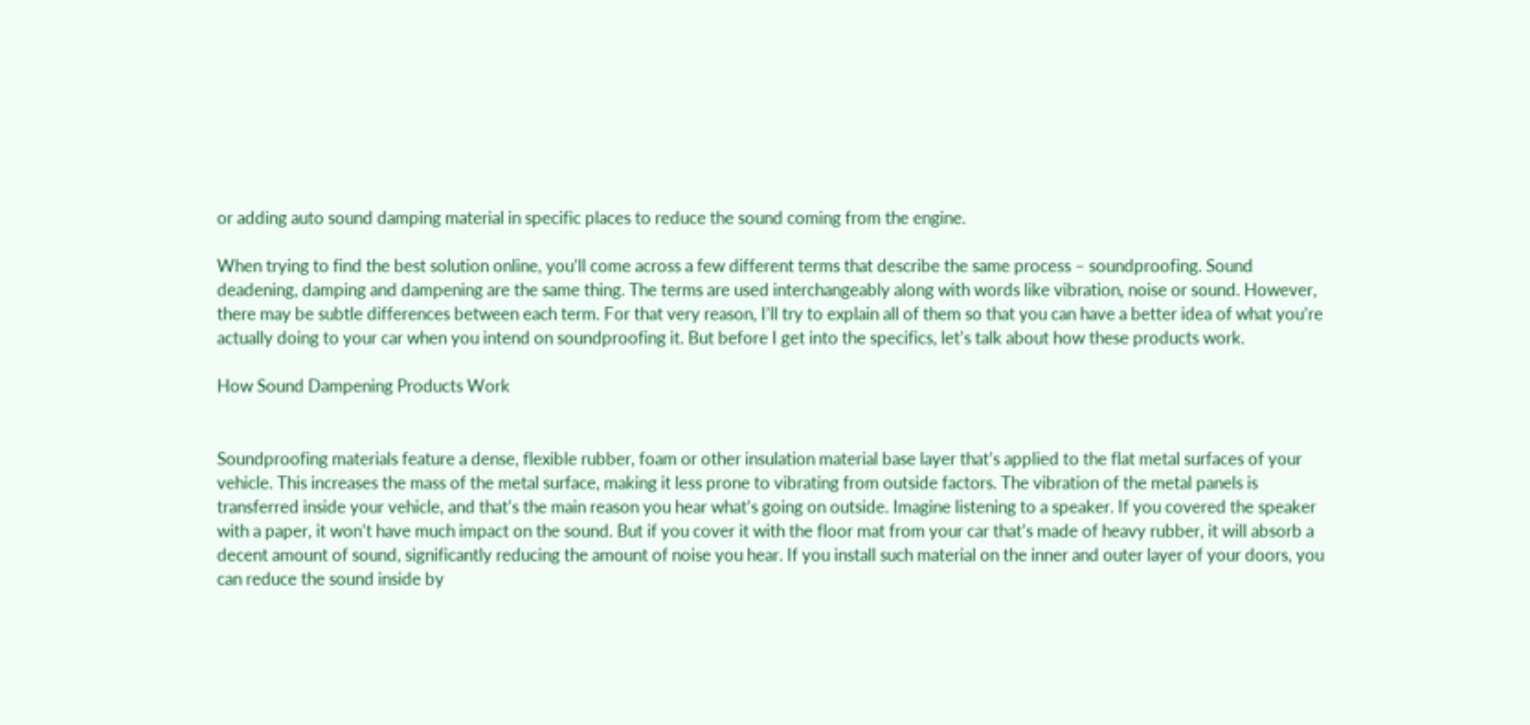or adding auto sound damping material in specific places to reduce the sound coming from the engine.

When trying to find the best solution online, you’ll come across a few different terms that describe the same process – soundproofing. Sound deadening, damping and dampening are the same thing. The terms are used interchangeably along with words like vibration, noise or sound. However, there may be subtle differences between each term. For that very reason, I’ll try to explain all of them so that you can have a better idea of what you’re actually doing to your car when you intend on soundproofing it. But before I get into the specifics, let’s talk about how these products work.

How Sound Dampening Products Work


Soundproofing materials feature a dense, flexible rubber, foam or other insulation material base layer that’s applied to the flat metal surfaces of your vehicle. This increases the mass of the metal surface, making it less prone to vibrating from outside factors. The vibration of the metal panels is transferred inside your vehicle, and that’s the main reason you hear what’s going on outside. Imagine listening to a speaker. If you covered the speaker with a paper, it won’t have much impact on the sound. But if you cover it with the floor mat from your car that’s made of heavy rubber, it will absorb a decent amount of sound, significantly reducing the amount of noise you hear. If you install such material on the inner and outer layer of your doors, you can reduce the sound inside by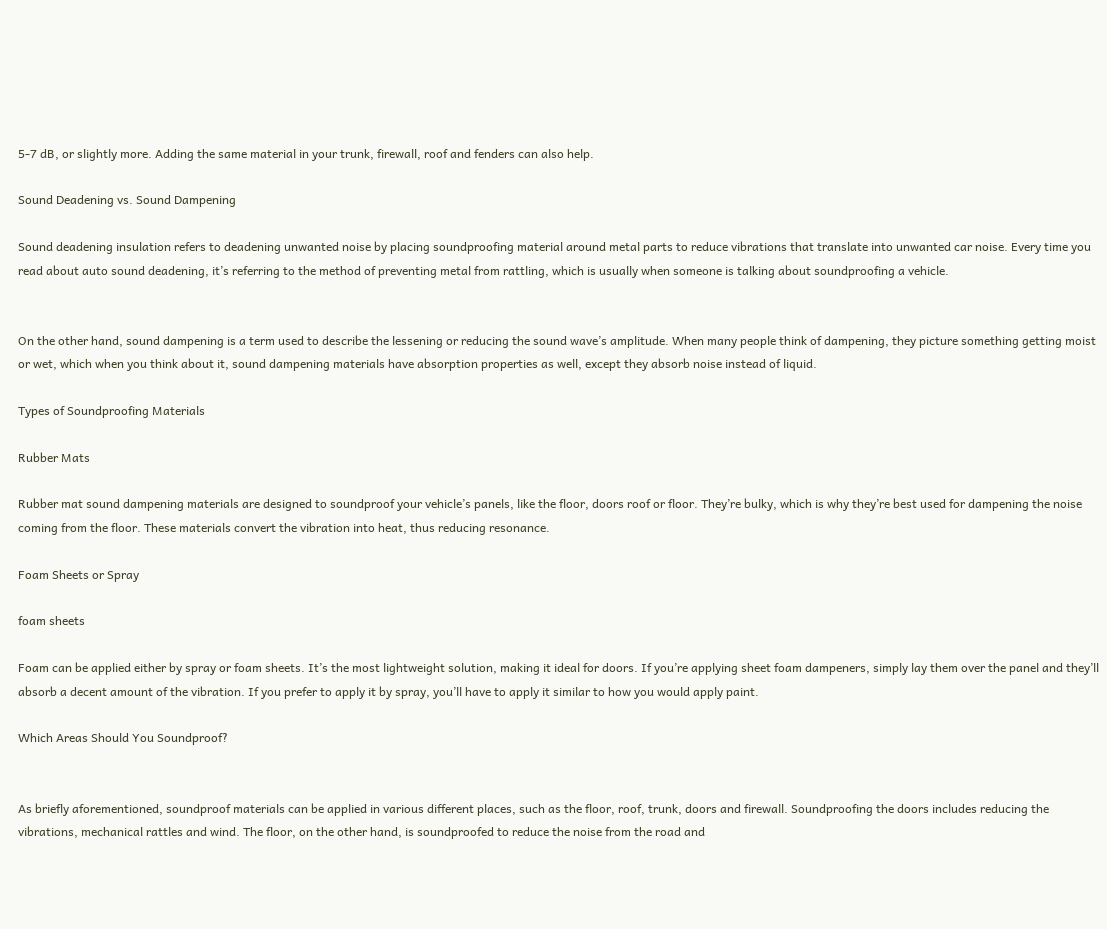5-7 dB, or slightly more. Adding the same material in your trunk, firewall, roof and fenders can also help.

Sound Deadening vs. Sound Dampening

Sound deadening insulation refers to deadening unwanted noise by placing soundproofing material around metal parts to reduce vibrations that translate into unwanted car noise. Every time you read about auto sound deadening, it’s referring to the method of preventing metal from rattling, which is usually when someone is talking about soundproofing a vehicle.


On the other hand, sound dampening is a term used to describe the lessening or reducing the sound wave’s amplitude. When many people think of dampening, they picture something getting moist or wet, which when you think about it, sound dampening materials have absorption properties as well, except they absorb noise instead of liquid.

Types of Soundproofing Materials

Rubber Mats

Rubber mat sound dampening materials are designed to soundproof your vehicle’s panels, like the floor, doors roof or floor. They’re bulky, which is why they’re best used for dampening the noise coming from the floor. These materials convert the vibration into heat, thus reducing resonance.

Foam Sheets or Spray

foam sheets

Foam can be applied either by spray or foam sheets. It’s the most lightweight solution, making it ideal for doors. If you’re applying sheet foam dampeners, simply lay them over the panel and they’ll absorb a decent amount of the vibration. If you prefer to apply it by spray, you’ll have to apply it similar to how you would apply paint.

Which Areas Should You Soundproof?


As briefly aforementioned, soundproof materials can be applied in various different places, such as the floor, roof, trunk, doors and firewall. Soundproofing the doors includes reducing the vibrations, mechanical rattles and wind. The floor, on the other hand, is soundproofed to reduce the noise from the road and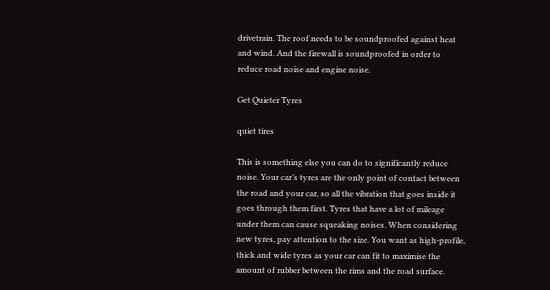drivetrain. The roof needs to be soundproofed against heat and wind. And the firewall is soundproofed in order to reduce road noise and engine noise.

Get Quieter Tyres

quiet tires

This is something else you can do to significantly reduce noise. Your car’s tyres are the only point of contact between the road and your car, so all the vibration that goes inside it goes through them first. Tyres that have a lot of mileage under them can cause squeaking noises. When considering new tyres, pay attention to the size. You want as high-profile, thick and wide tyres as your car can fit to maximise the amount of rubber between the rims and the road surface.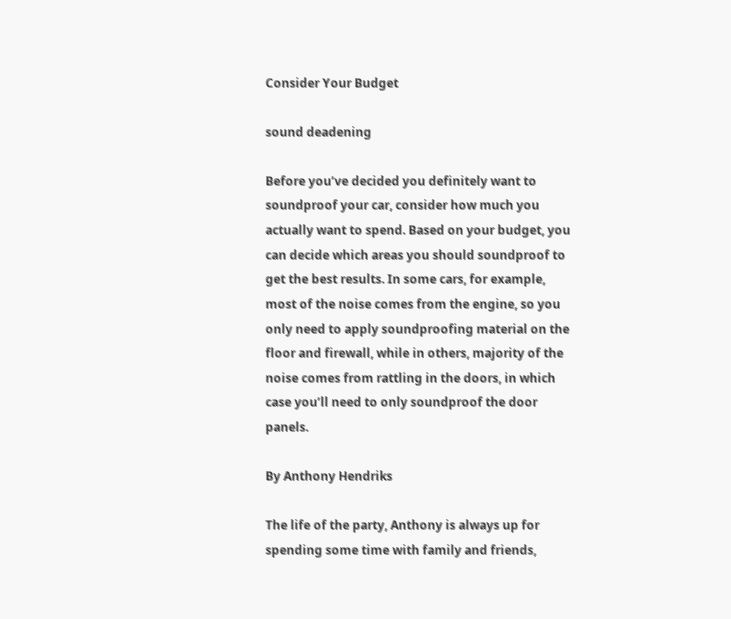Consider Your Budget

sound deadening

Before you’ve decided you definitely want to soundproof your car, consider how much you actually want to spend. Based on your budget, you can decide which areas you should soundproof to get the best results. In some cars, for example, most of the noise comes from the engine, so you only need to apply soundproofing material on the floor and firewall, while in others, majority of the noise comes from rattling in the doors, in which case you’ll need to only soundproof the door panels.

By Anthony Hendriks

The life of the party, Anthony is always up for spending some time with family and friends,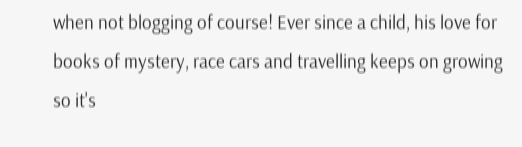when not blogging of course! Ever since a child, his love for books of mystery, race cars and travelling keeps on growing so it's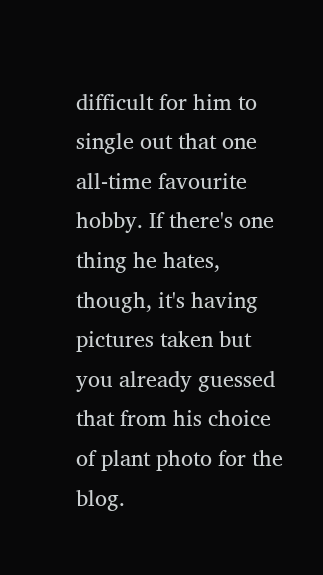difficult for him to single out that one all-time favourite hobby. If there's one thing he hates, though, it's having pictures taken but you already guessed that from his choice of plant photo for the blog.